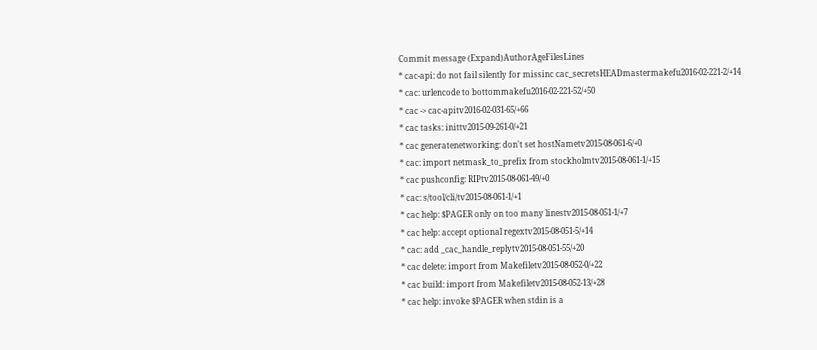Commit message (Expand)AuthorAgeFilesLines
* cac-api: do not fail silently for missinc cac_secretsHEADmastermakefu2016-02-221-2/+14
* cac: urlencode to bottommakefu2016-02-221-52/+50
* cac -> cac-apitv2016-02-031-65/+66
* cac tasks: inittv2015-09-261-0/+21
* cac generatenetworking: don't set hostNametv2015-08-061-6/+0
* cac: import netmask_to_prefix from stockholmtv2015-08-061-1/+15
* cac pushconfig: RIPtv2015-08-061-49/+0
* cac: s/tool/cli/tv2015-08-061-1/+1
* cac help: $PAGER only on too many linestv2015-08-051-1/+7
* cac help: accept optional regextv2015-08-051-5/+14
* cac: add _cac_handle_replytv2015-08-051-55/+20
* cac delete: import from Makefiletv2015-08-052-0/+22
* cac build: import from Makefiletv2015-08-052-13/+28
* cac help: invoke $PAGER when stdin is a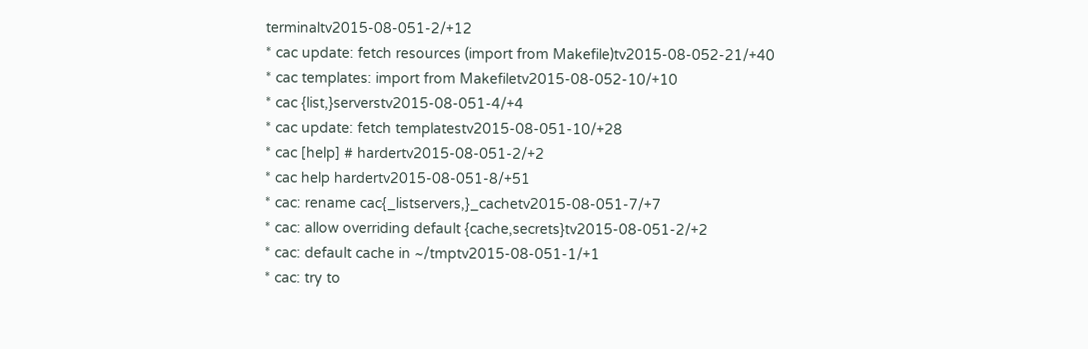terminaltv2015-08-051-2/+12
* cac update: fetch resources (import from Makefile)tv2015-08-052-21/+40
* cac templates: import from Makefiletv2015-08-052-10/+10
* cac {list,}serverstv2015-08-051-4/+4
* cac update: fetch templatestv2015-08-051-10/+28
* cac [help] # hardertv2015-08-051-2/+2
* cac help hardertv2015-08-051-8/+51
* cac: rename cac{_listservers,}_cachetv2015-08-051-7/+7
* cac: allow overriding default {cache,secrets}tv2015-08-051-2/+2
* cac: default cache in ~/tmptv2015-08-051-1/+1
* cac: try to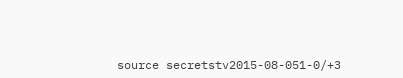source secretstv2015-08-051-0/+3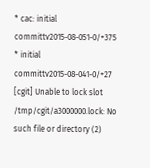* cac: initial committv2015-08-051-0/+375
* initial committv2015-08-041-0/+27
[cgit] Unable to lock slot /tmp/cgit/a3000000.lock: No such file or directory (2)